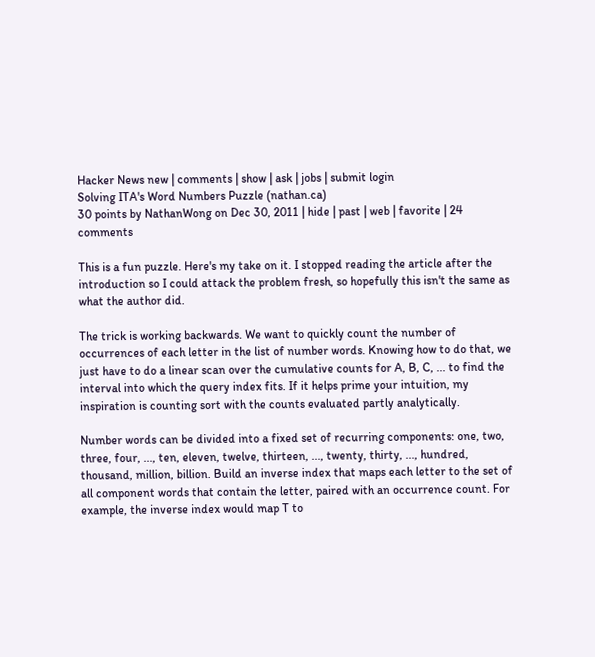Hacker News new | comments | show | ask | jobs | submit login
Solving ITA's Word Numbers Puzzle (nathan.ca)
30 points by NathanWong on Dec 30, 2011 | hide | past | web | favorite | 24 comments

This is a fun puzzle. Here's my take on it. I stopped reading the article after the introduction so I could attack the problem fresh, so hopefully this isn't the same as what the author did.

The trick is working backwards. We want to quickly count the number of occurrences of each letter in the list of number words. Knowing how to do that, we just have to do a linear scan over the cumulative counts for A, B, C, ... to find the interval into which the query index fits. If it helps prime your intuition, my inspiration is counting sort with the counts evaluated partly analytically.

Number words can be divided into a fixed set of recurring components: one, two, three, four, ..., ten, eleven, twelve, thirteen, ..., twenty, thirty, ..., hundred, thousand, million, billion. Build an inverse index that maps each letter to the set of all component words that contain the letter, paired with an occurrence count. For example, the inverse index would map T to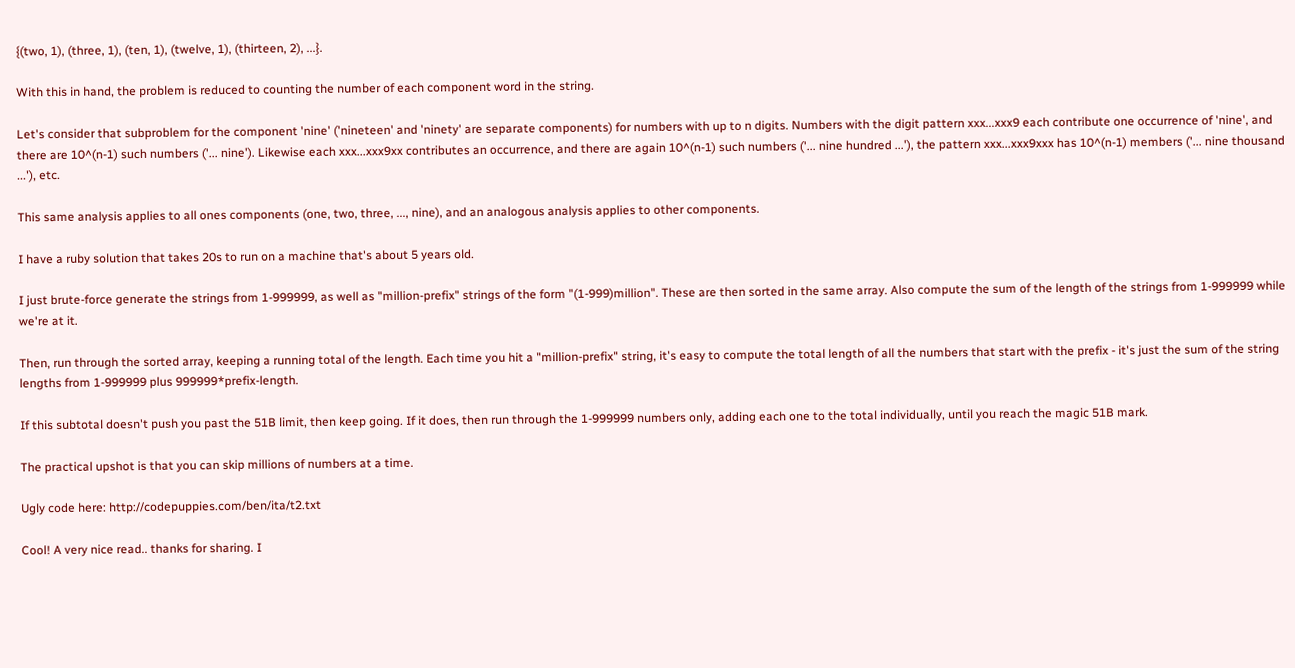{(two, 1), (three, 1), (ten, 1), (twelve, 1), (thirteen, 2), ...}.

With this in hand, the problem is reduced to counting the number of each component word in the string.

Let's consider that subproblem for the component 'nine' ('nineteen' and 'ninety' are separate components) for numbers with up to n digits. Numbers with the digit pattern xxx...xxx9 each contribute one occurrence of 'nine', and there are 10^(n-1) such numbers ('... nine'). Likewise each xxx...xxx9xx contributes an occurrence, and there are again 10^(n-1) such numbers ('... nine hundred ...'), the pattern xxx...xxx9xxx has 10^(n-1) members ('... nine thousand ...'), etc.

This same analysis applies to all ones components (one, two, three, ..., nine), and an analogous analysis applies to other components.

I have a ruby solution that takes 20s to run on a machine that's about 5 years old.

I just brute-force generate the strings from 1-999999, as well as "million-prefix" strings of the form "(1-999)million". These are then sorted in the same array. Also compute the sum of the length of the strings from 1-999999 while we're at it.

Then, run through the sorted array, keeping a running total of the length. Each time you hit a "million-prefix" string, it's easy to compute the total length of all the numbers that start with the prefix - it's just the sum of the string lengths from 1-999999 plus 999999*prefix-length.

If this subtotal doesn't push you past the 51B limit, then keep going. If it does, then run through the 1-999999 numbers only, adding each one to the total individually, until you reach the magic 51B mark.

The practical upshot is that you can skip millions of numbers at a time.

Ugly code here: http://codepuppies.com/ben/ita/t2.txt

Cool! A very nice read.. thanks for sharing. I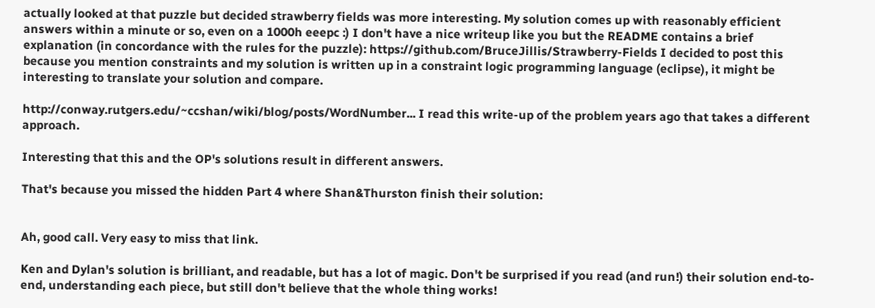actually looked at that puzzle but decided strawberry fields was more interesting. My solution comes up with reasonably efficient answers within a minute or so, even on a 1000h eeepc :) I don't have a nice writeup like you but the README contains a brief explanation (in concordance with the rules for the puzzle): https://github.com/BruceJillis/Strawberry-Fields I decided to post this because you mention constraints and my solution is written up in a constraint logic programming language (eclipse), it might be interesting to translate your solution and compare.

http://conway.rutgers.edu/~ccshan/wiki/blog/posts/WordNumber... I read this write-up of the problem years ago that takes a different approach.

Interesting that this and the OP's solutions result in different answers.

That's because you missed the hidden Part 4 where Shan&Thurston finish their solution:


Ah, good call. Very easy to miss that link.

Ken and Dylan's solution is brilliant, and readable, but has a lot of magic. Don't be surprised if you read (and run!) their solution end-to-end, understanding each piece, but still don't believe that the whole thing works!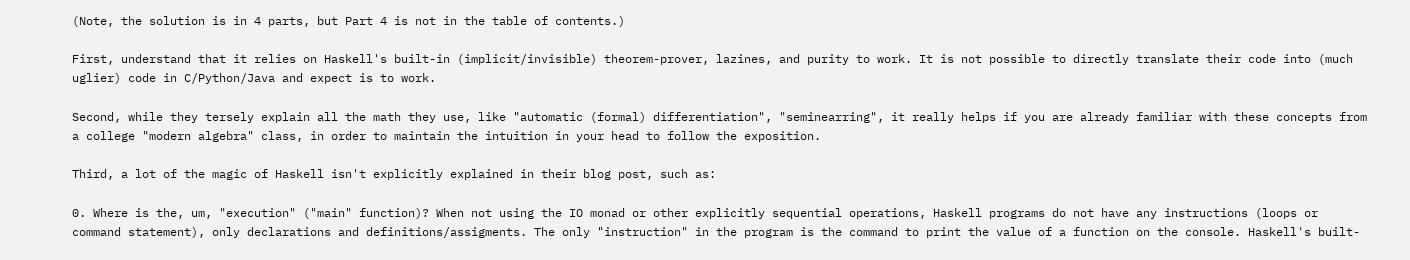(Note, the solution is in 4 parts, but Part 4 is not in the table of contents.)

First, understand that it relies on Haskell's built-in (implicit/invisible) theorem-prover, lazines, and purity to work. It is not possible to directly translate their code into (much uglier) code in C/Python/Java and expect is to work.

Second, while they tersely explain all the math they use, like "automatic (formal) differentiation", "seminearring", it really helps if you are already familiar with these concepts from a college "modern algebra" class, in order to maintain the intuition in your head to follow the exposition.

Third, a lot of the magic of Haskell isn't explicitly explained in their blog post, such as:

0. Where is the, um, "execution" ("main" function)? When not using the IO monad or other explicitly sequential operations, Haskell programs do not have any instructions (loops or command statement), only declarations and definitions/assigments. The only "instruction" in the program is the command to print the value of a function on the console. Haskell's built-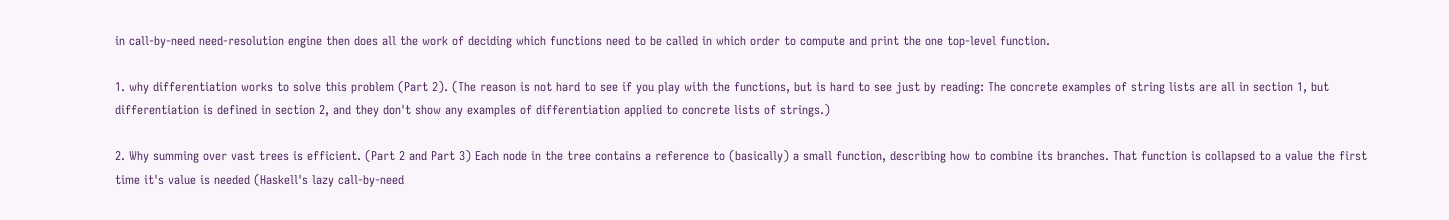in call-by-need need-resolution engine then does all the work of deciding which functions need to be called in which order to compute and print the one top-level function.

1. why differentiation works to solve this problem (Part 2). (The reason is not hard to see if you play with the functions, but is hard to see just by reading: The concrete examples of string lists are all in section 1, but differentiation is defined in section 2, and they don't show any examples of differentiation applied to concrete lists of strings.)

2. Why summing over vast trees is efficient. (Part 2 and Part 3) Each node in the tree contains a reference to (basically) a small function, describing how to combine its branches. That function is collapsed to a value the first time it's value is needed (Haskell's lazy call-by-need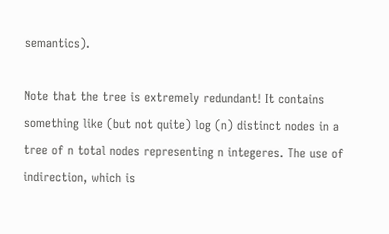semantics).

Note that the tree is extremely redundant! It contains something like (but not quite) log (n) distinct nodes in a tree of n total nodes representing n integeres. The use of indirection, which is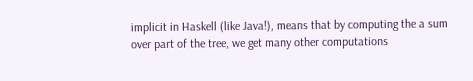implicit in Haskell (like Java!), means that by computing the a sum over part of the tree, we get many other computations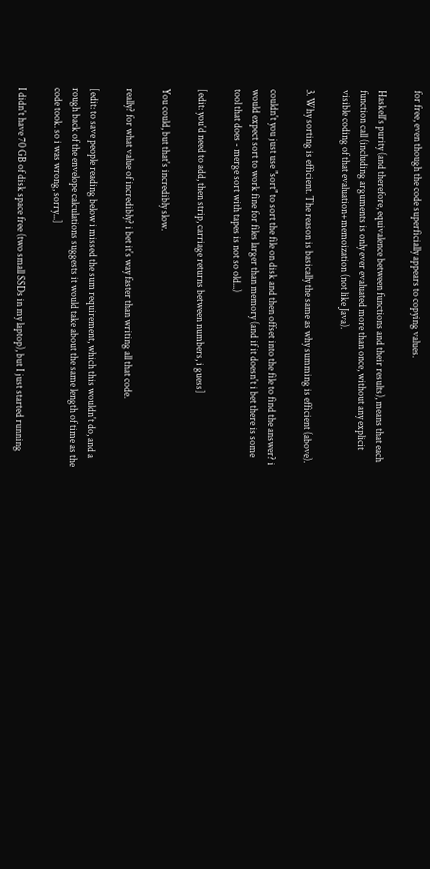for free, even though the code superficially appears to copying values.

Haskell's purity (and therefore, equivalence between functions and their results), means that each function call (including arguments is only ever evaluated more than once, without any explicit visible coding of that evaluation+memoization (not like Java).

3. Why sorting is efficient. The reason is basically the same as why summing is efficient (above).

couldn't you just use "sort" to sort the file on disk and then offset into the file to find the answer? i would expect sort to work fine for files larger than memory (and if it doesn't i bet there is some tool that does - merge sort with tapes is not so old...)

[edit: you'd need to add, then strip, carriage returns between numbers, i guess]

You could, but that's incredibly slow.

really? for what value of incredibly? i bet it's way faster than writing all that code.

[edit: to save people reading below i missed the sum requirement, which this wouldn't do, and a rough back of the envelope calculations suggests it would take about the same length of time as the code took. so i was wrong, sorry...]

I didn't have 70 GB of disk space free (two small SSDs in my laptop), but I just started running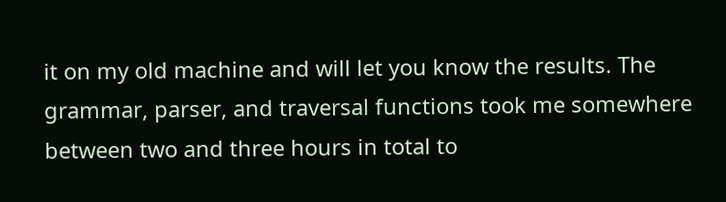it on my old machine and will let you know the results. The grammar, parser, and traversal functions took me somewhere between two and three hours in total to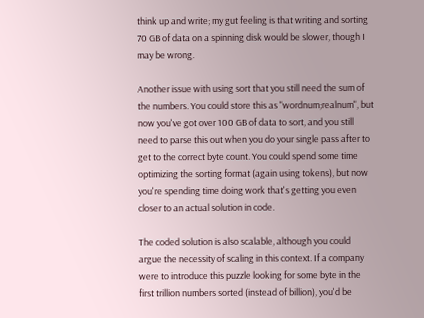think up and write; my gut feeling is that writing and sorting 70 GB of data on a spinning disk would be slower, though I may be wrong.

Another issue with using sort that you still need the sum of the numbers. You could store this as "wordnum;realnum", but now you've got over 100 GB of data to sort, and you still need to parse this out when you do your single pass after to get to the correct byte count. You could spend some time optimizing the sorting format (again using tokens), but now you're spending time doing work that's getting you even closer to an actual solution in code.

The coded solution is also scalable, although you could argue the necessity of scaling in this context. If a company were to introduce this puzzle looking for some byte in the first trillion numbers sorted (instead of billion), you'd be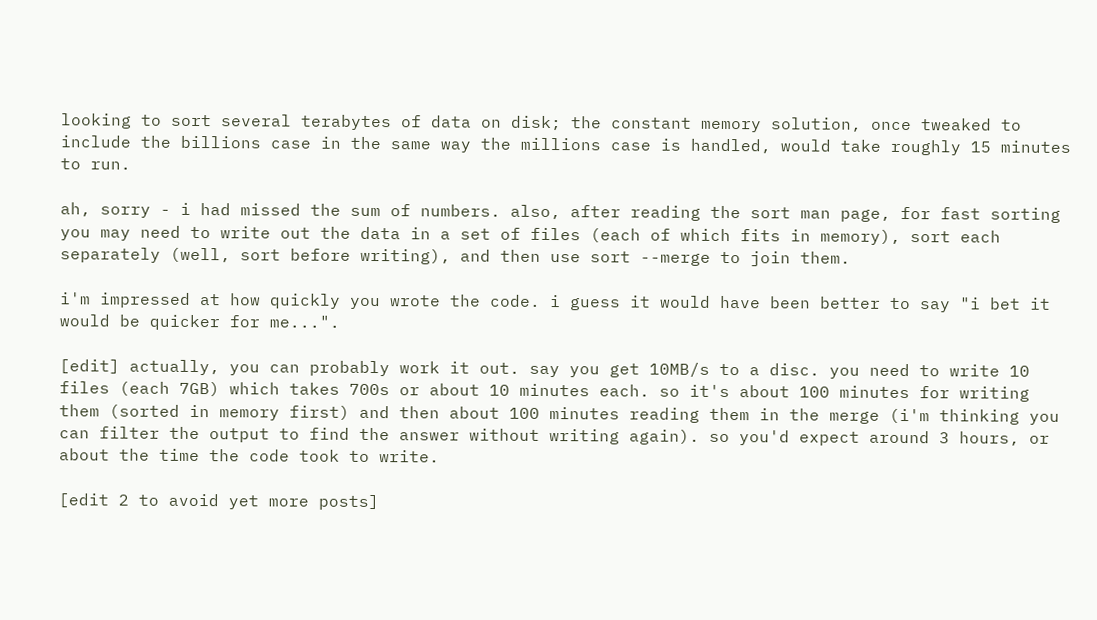looking to sort several terabytes of data on disk; the constant memory solution, once tweaked to include the billions case in the same way the millions case is handled, would take roughly 15 minutes to run.

ah, sorry - i had missed the sum of numbers. also, after reading the sort man page, for fast sorting you may need to write out the data in a set of files (each of which fits in memory), sort each separately (well, sort before writing), and then use sort --merge to join them.

i'm impressed at how quickly you wrote the code. i guess it would have been better to say "i bet it would be quicker for me...".

[edit] actually, you can probably work it out. say you get 10MB/s to a disc. you need to write 10 files (each 7GB) which takes 700s or about 10 minutes each. so it's about 100 minutes for writing them (sorted in memory first) and then about 100 minutes reading them in the merge (i'm thinking you can filter the output to find the answer without writing again). so you'd expect around 3 hours, or about the time the code took to write.

[edit 2 to avoid yet more posts]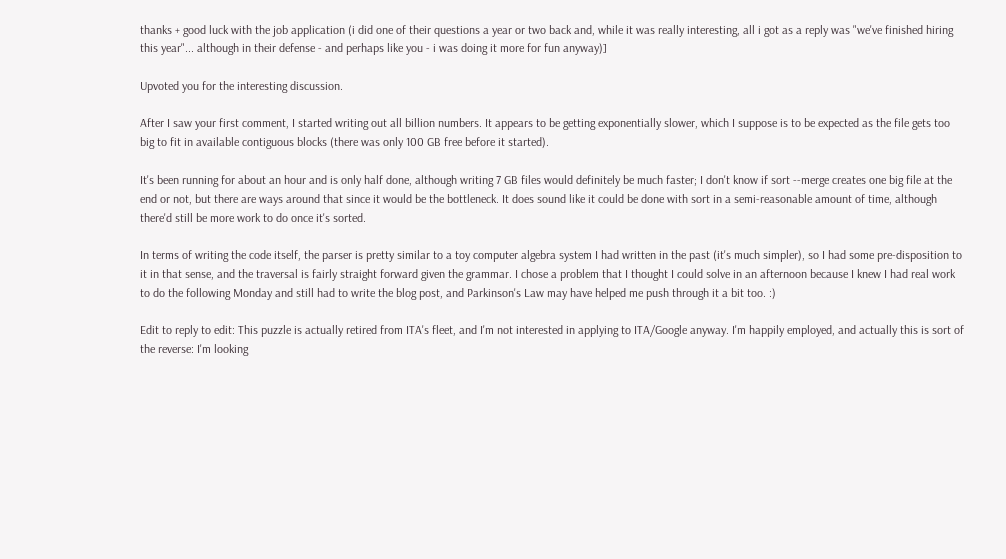thanks + good luck with the job application (i did one of their questions a year or two back and, while it was really interesting, all i got as a reply was "we've finished hiring this year"... although in their defense - and perhaps like you - i was doing it more for fun anyway)]

Upvoted you for the interesting discussion.

After I saw your first comment, I started writing out all billion numbers. It appears to be getting exponentially slower, which I suppose is to be expected as the file gets too big to fit in available contiguous blocks (there was only 100 GB free before it started).

It's been running for about an hour and is only half done, although writing 7 GB files would definitely be much faster; I don't know if sort --merge creates one big file at the end or not, but there are ways around that since it would be the bottleneck. It does sound like it could be done with sort in a semi-reasonable amount of time, although there'd still be more work to do once it's sorted.

In terms of writing the code itself, the parser is pretty similar to a toy computer algebra system I had written in the past (it's much simpler), so I had some pre-disposition to it in that sense, and the traversal is fairly straight forward given the grammar. I chose a problem that I thought I could solve in an afternoon because I knew I had real work to do the following Monday and still had to write the blog post, and Parkinson's Law may have helped me push through it a bit too. :)

Edit to reply to edit: This puzzle is actually retired from ITA's fleet, and I'm not interested in applying to ITA/Google anyway. I'm happily employed, and actually this is sort of the reverse: I'm looking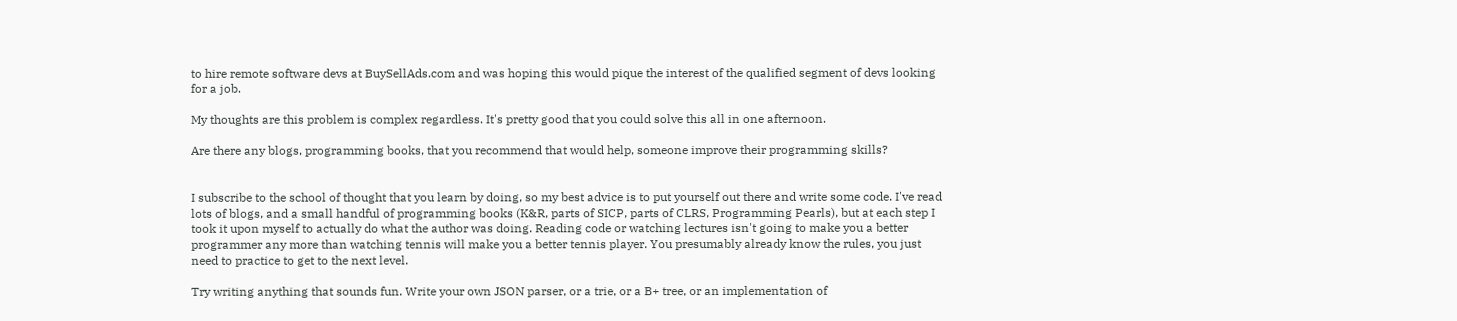to hire remote software devs at BuySellAds.com and was hoping this would pique the interest of the qualified segment of devs looking for a job.

My thoughts are this problem is complex regardless. It's pretty good that you could solve this all in one afternoon.

Are there any blogs, programming books, that you recommend that would help, someone improve their programming skills?


I subscribe to the school of thought that you learn by doing, so my best advice is to put yourself out there and write some code. I've read lots of blogs, and a small handful of programming books (K&R, parts of SICP, parts of CLRS, Programming Pearls), but at each step I took it upon myself to actually do what the author was doing. Reading code or watching lectures isn't going to make you a better programmer any more than watching tennis will make you a better tennis player. You presumably already know the rules, you just need to practice to get to the next level.

Try writing anything that sounds fun. Write your own JSON parser, or a trie, or a B+ tree, or an implementation of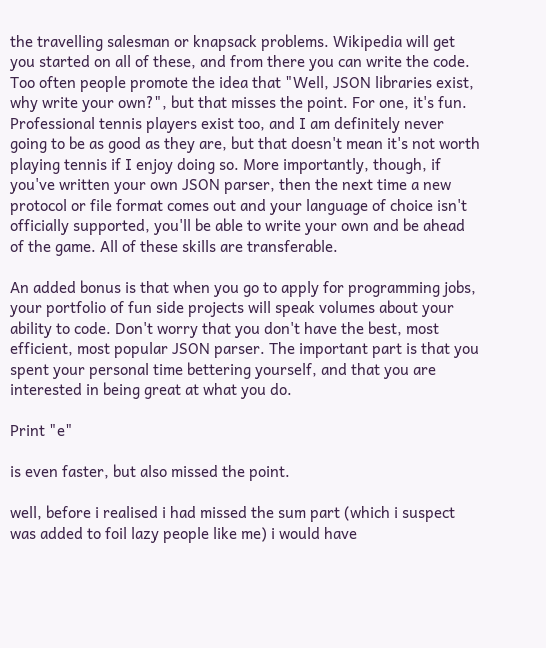the travelling salesman or knapsack problems. Wikipedia will get you started on all of these, and from there you can write the code. Too often people promote the idea that "Well, JSON libraries exist, why write your own?", but that misses the point. For one, it's fun. Professional tennis players exist too, and I am definitely never going to be as good as they are, but that doesn't mean it's not worth playing tennis if I enjoy doing so. More importantly, though, if you've written your own JSON parser, then the next time a new protocol or file format comes out and your language of choice isn't officially supported, you'll be able to write your own and be ahead of the game. All of these skills are transferable.

An added bonus is that when you go to apply for programming jobs, your portfolio of fun side projects will speak volumes about your ability to code. Don't worry that you don't have the best, most efficient, most popular JSON parser. The important part is that you spent your personal time bettering yourself, and that you are interested in being great at what you do.

Print "e"

is even faster, but also missed the point.

well, before i realised i had missed the sum part (which i suspect was added to foil lazy people like me) i would have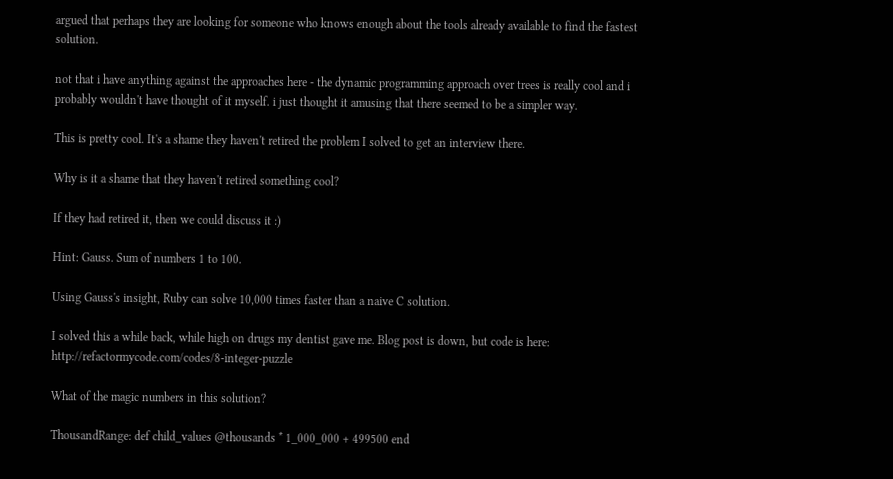argued that perhaps they are looking for someone who knows enough about the tools already available to find the fastest solution.

not that i have anything against the approaches here - the dynamic programming approach over trees is really cool and i probably wouldn't have thought of it myself. i just thought it amusing that there seemed to be a simpler way.

This is pretty cool. It's a shame they haven't retired the problem I solved to get an interview there.

Why is it a shame that they haven't retired something cool?

If they had retired it, then we could discuss it :)

Hint: Gauss. Sum of numbers 1 to 100.

Using Gauss's insight, Ruby can solve 10,000 times faster than a naive C solution.

I solved this a while back, while high on drugs my dentist gave me. Blog post is down, but code is here: http://refactormycode.com/codes/8-integer-puzzle

What of the magic numbers in this solution?

ThousandRange: def child_values @thousands * 1_000_000 + 499500 end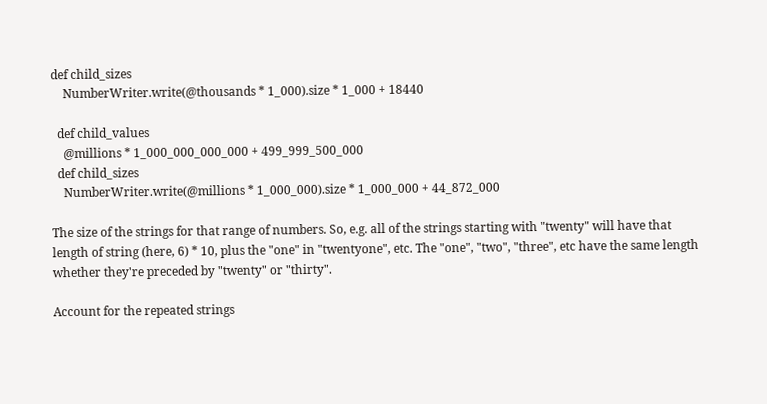def child_sizes
    NumberWriter.write(@thousands * 1_000).size * 1_000 + 18440

  def child_values
    @millions * 1_000_000_000_000 + 499_999_500_000
  def child_sizes
    NumberWriter.write(@millions * 1_000_000).size * 1_000_000 + 44_872_000

The size of the strings for that range of numbers. So, e.g. all of the strings starting with "twenty" will have that length of string (here, 6) * 10, plus the "one" in "twentyone", etc. The "one", "two", "three", etc have the same length whether they're preceded by "twenty" or "thirty".

Account for the repeated strings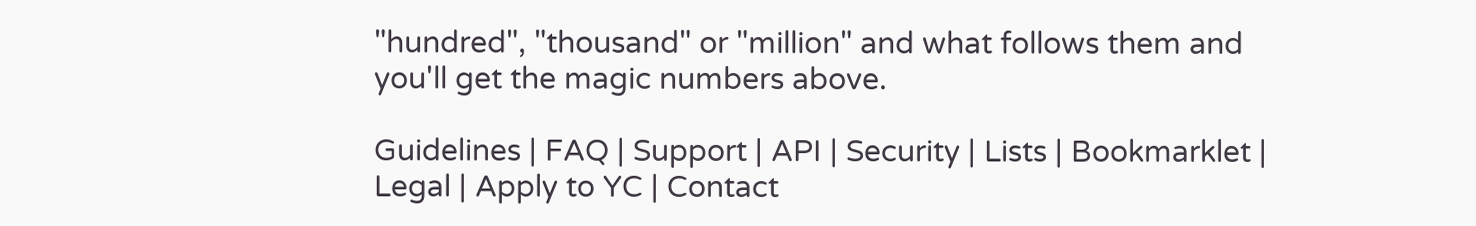"hundred", "thousand" or "million" and what follows them and you'll get the magic numbers above.

Guidelines | FAQ | Support | API | Security | Lists | Bookmarklet | Legal | Apply to YC | Contact